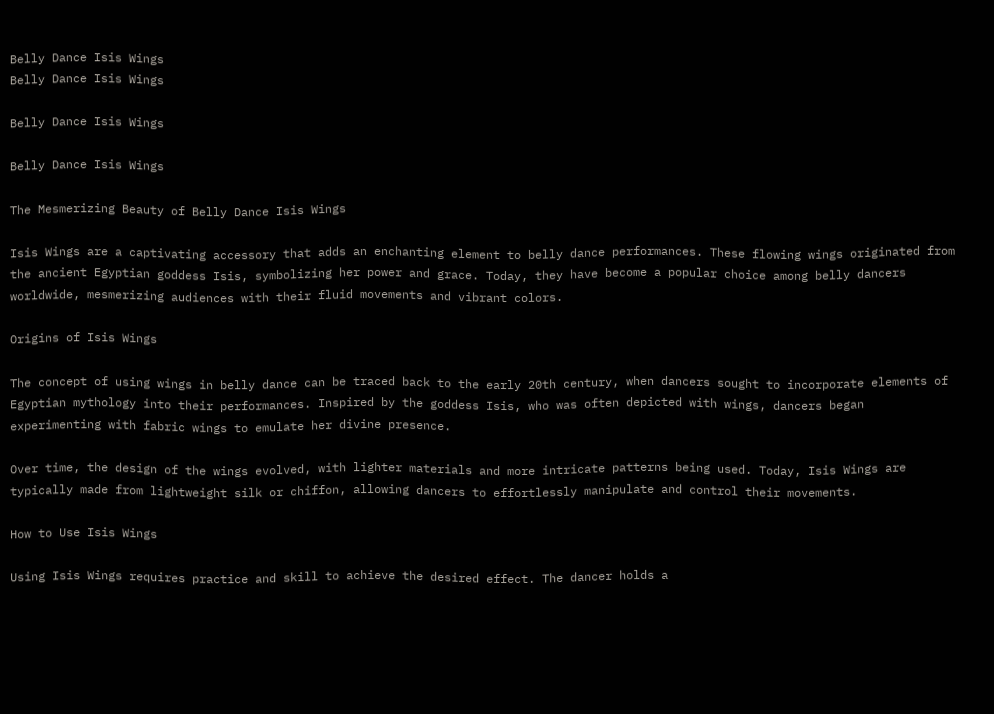Belly Dance Isis Wings
Belly Dance Isis Wings

Belly Dance Isis Wings

Belly Dance Isis Wings

The Mesmerizing Beauty of Belly Dance Isis Wings

Isis Wings are a captivating accessory that adds an enchanting element to belly dance performances. These flowing wings originated from the ancient Egyptian goddess Isis, symbolizing her power and grace. Today, they have become a popular choice among belly dancers worldwide, mesmerizing audiences with their fluid movements and vibrant colors.

Origins of Isis Wings

The concept of using wings in belly dance can be traced back to the early 20th century, when dancers sought to incorporate elements of Egyptian mythology into their performances. Inspired by the goddess Isis, who was often depicted with wings, dancers began experimenting with fabric wings to emulate her divine presence.

Over time, the design of the wings evolved, with lighter materials and more intricate patterns being used. Today, Isis Wings are typically made from lightweight silk or chiffon, allowing dancers to effortlessly manipulate and control their movements.

How to Use Isis Wings

Using Isis Wings requires practice and skill to achieve the desired effect. The dancer holds a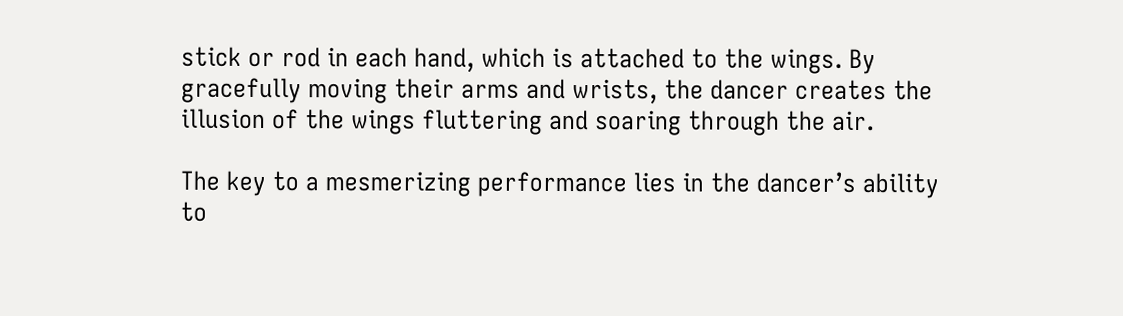stick or rod in each hand, which is attached to the wings. By gracefully moving their arms and wrists, the dancer creates the illusion of the wings fluttering and soaring through the air.

The key to a mesmerizing performance lies in the dancer’s ability to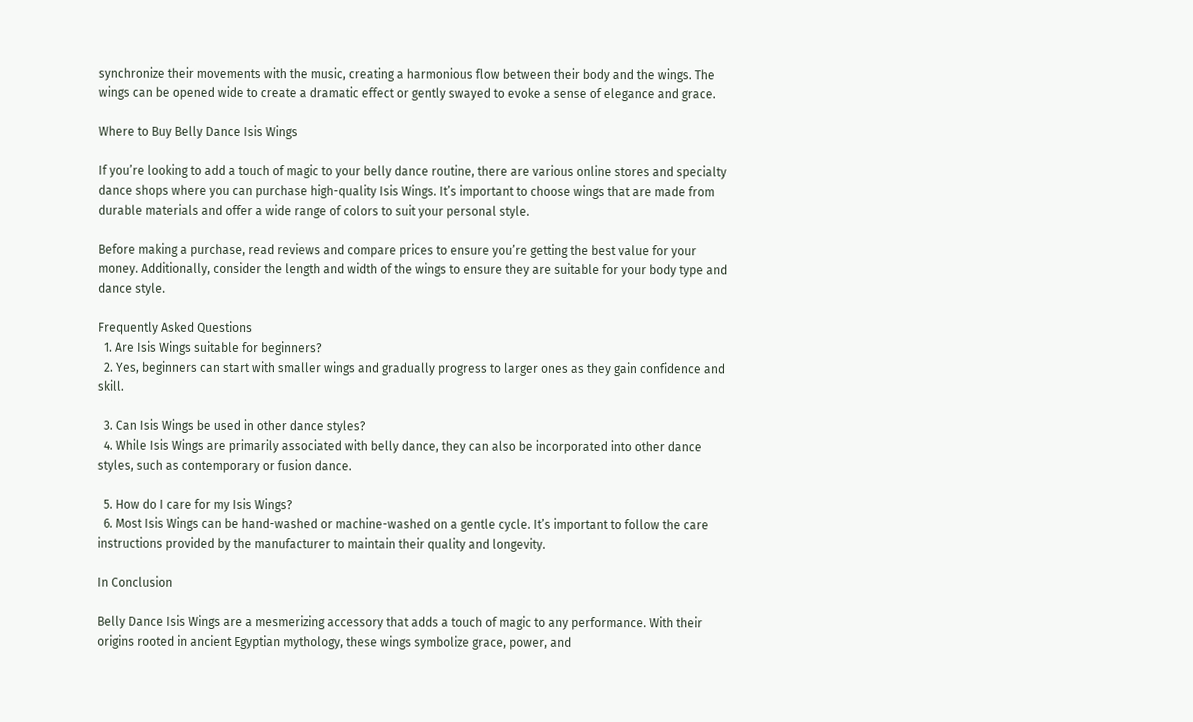synchronize their movements with the music, creating a harmonious flow between their body and the wings. The wings can be opened wide to create a dramatic effect or gently swayed to evoke a sense of elegance and grace.

Where to Buy Belly Dance Isis Wings

If you’re looking to add a touch of magic to your belly dance routine, there are various online stores and specialty dance shops where you can purchase high-quality Isis Wings. It’s important to choose wings that are made from durable materials and offer a wide range of colors to suit your personal style.

Before making a purchase, read reviews and compare prices to ensure you’re getting the best value for your money. Additionally, consider the length and width of the wings to ensure they are suitable for your body type and dance style.

Frequently Asked Questions
  1. Are Isis Wings suitable for beginners?
  2. Yes, beginners can start with smaller wings and gradually progress to larger ones as they gain confidence and skill.

  3. Can Isis Wings be used in other dance styles?
  4. While Isis Wings are primarily associated with belly dance, they can also be incorporated into other dance styles, such as contemporary or fusion dance.

  5. How do I care for my Isis Wings?
  6. Most Isis Wings can be hand-washed or machine-washed on a gentle cycle. It’s important to follow the care instructions provided by the manufacturer to maintain their quality and longevity.

In Conclusion

Belly Dance Isis Wings are a mesmerizing accessory that adds a touch of magic to any performance. With their origins rooted in ancient Egyptian mythology, these wings symbolize grace, power, and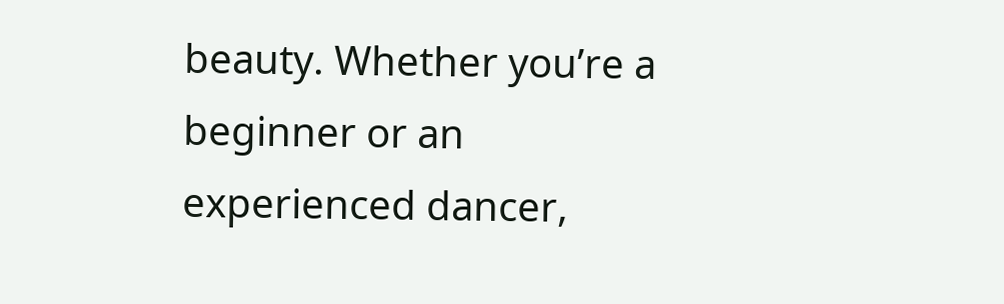beauty. Whether you’re a beginner or an experienced dancer,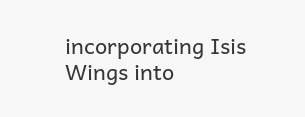incorporating Isis Wings into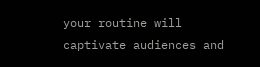your routine will captivate audiences and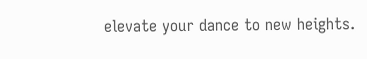elevate your dance to new heights.